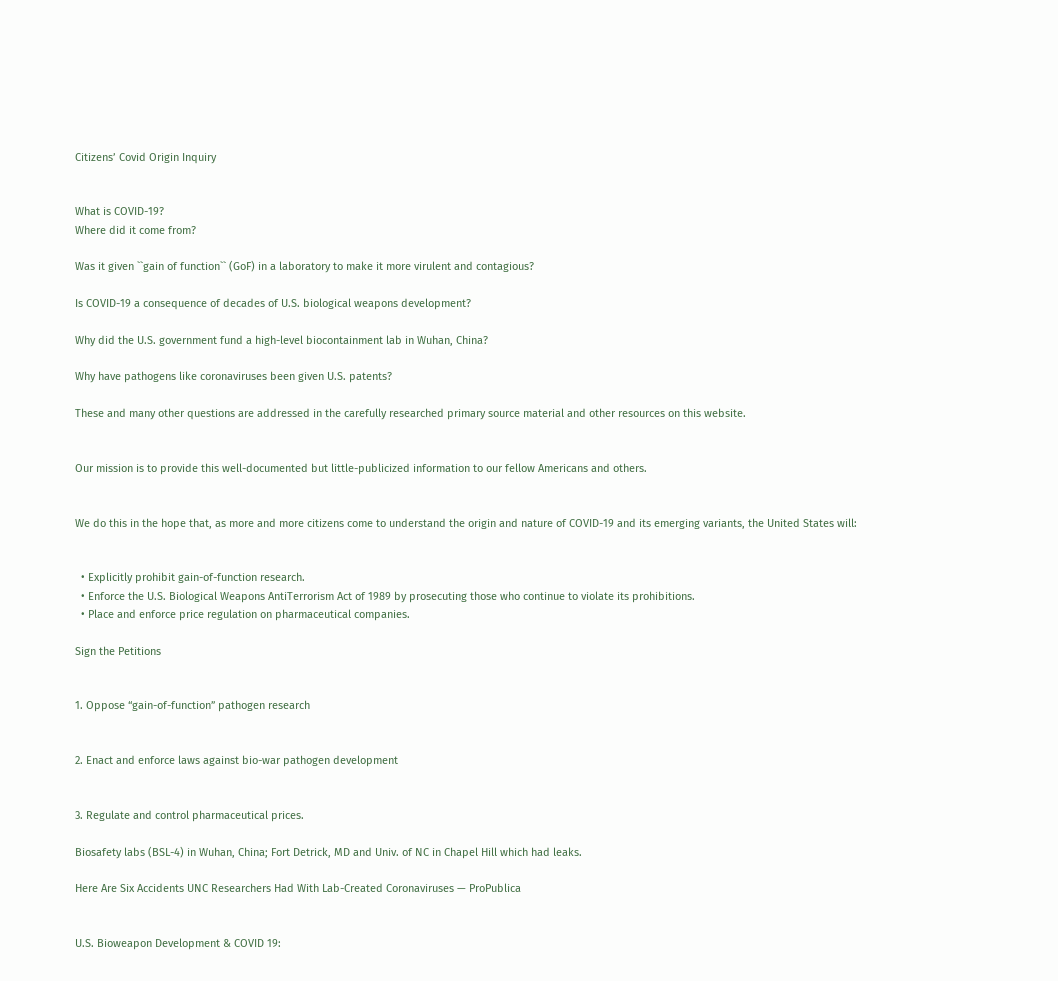Citizens’ Covid Origin Inquiry


What is COVID-19?
Where did it come from?

Was it given ``gain of function`` (GoF) in a laboratory to make it more virulent and contagious?

Is COVID-19 a consequence of decades of U.S. biological weapons development?

Why did the U.S. government fund a high-level biocontainment lab in Wuhan, China?

Why have pathogens like coronaviruses been given U.S. patents?

These and many other questions are addressed in the carefully researched primary source material and other resources on this website.


Our mission is to provide this well-documented but little-publicized information to our fellow Americans and others.


We do this in the hope that, as more and more citizens come to understand the origin and nature of COVID-19 and its emerging variants, the United States will:


  • Explicitly prohibit gain-of-function research.
  • Enforce the U.S. Biological Weapons AntiTerrorism Act of 1989 by prosecuting those who continue to violate its prohibitions.
  • Place and enforce price regulation on pharmaceutical companies.

Sign the Petitions


1. Oppose “gain-of-function” pathogen research


2. Enact and enforce laws against bio-war pathogen development


3. Regulate and control pharmaceutical prices.

Biosafety labs (BSL-4) in Wuhan, China; Fort Detrick, MD and Univ. of NC in Chapel Hill which had leaks.

Here Are Six Accidents UNC Researchers Had With Lab-Created Coronaviruses — ProPublica


U.S. Bioweapon Development & COVID 19: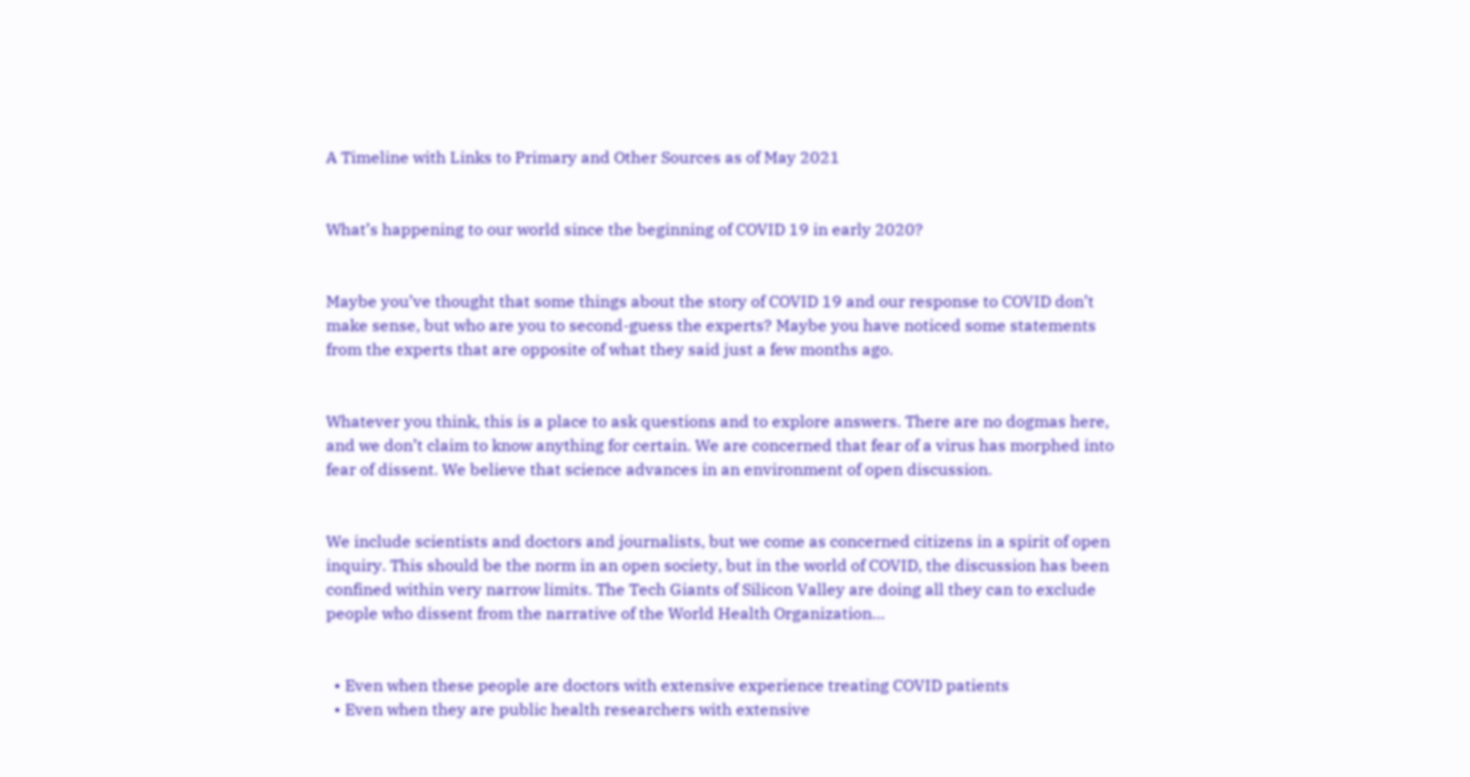A Timeline with Links to Primary and Other Sources as of May 2021


What’s happening to our world since the beginning of COVID 19 in early 2020?


Maybe you’ve thought that some things about the story of COVID 19 and our response to COVID don’t make sense, but who are you to second-guess the experts? Maybe you have noticed some statements from the experts that are opposite of what they said just a few months ago.


Whatever you think, this is a place to ask questions and to explore answers. There are no dogmas here, and we don’t claim to know anything for certain. We are concerned that fear of a virus has morphed into fear of dissent. We believe that science advances in an environment of open discussion.


We include scientists and doctors and journalists, but we come as concerned citizens in a spirit of open inquiry. This should be the norm in an open society, but in the world of COVID, the discussion has been confined within very narrow limits. The Tech Giants of Silicon Valley are doing all they can to exclude people who dissent from the narrative of the World Health Organization…


  • Even when these people are doctors with extensive experience treating COVID patients
  • Even when they are public health researchers with extensive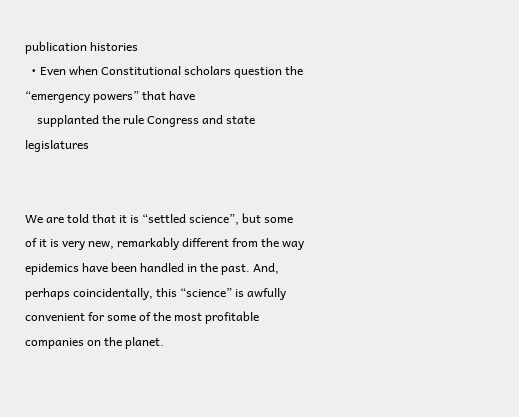publication histories
  • Even when Constitutional scholars question the “emergency powers” that have
    supplanted the rule Congress and state legislatures


We are told that it is “settled science”, but some of it is very new, remarkably different from the way epidemics have been handled in the past. And, perhaps coincidentally, this “science” is awfully convenient for some of the most profitable companies on the planet.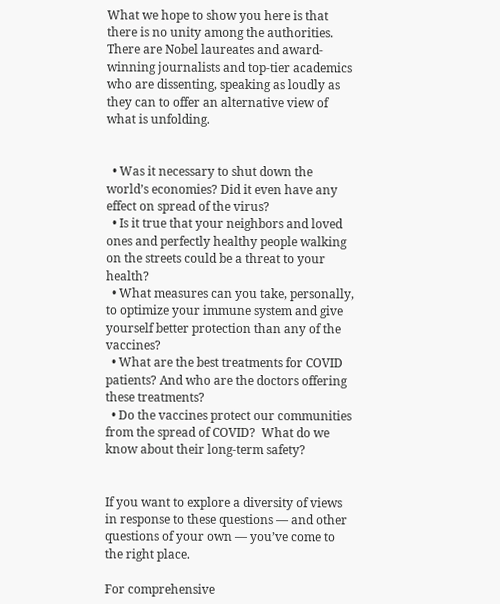What we hope to show you here is that there is no unity among the authorities. There are Nobel laureates and award-winning journalists and top-tier academics who are dissenting, speaking as loudly as they can to offer an alternative view of what is unfolding.


  • Was it necessary to shut down the world’s economies? Did it even have any effect on spread of the virus?
  • Is it true that your neighbors and loved ones and perfectly healthy people walking on the streets could be a threat to your health?
  • What measures can you take, personally, to optimize your immune system and give yourself better protection than any of the vaccines?
  • What are the best treatments for COVID patients? And who are the doctors offering these treatments?
  • Do the vaccines protect our communities from the spread of COVID?  What do we know about their long-term safety?


If you want to explore a diversity of views in response to these questions — and other questions of your own — you’ve come to the right place.

For comprehensive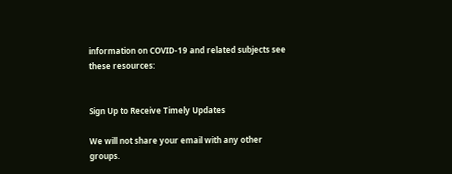information on COVID-19 and related subjects see these resources:


Sign Up to Receive Timely Updates

We will not share your email with any other groups.